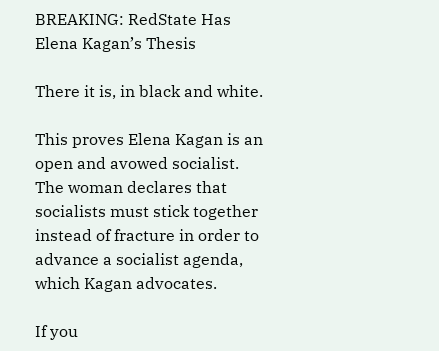BREAKING: RedState Has Elena Kagan’s Thesis

There it is, in black and white.

This proves Elena Kagan is an open and avowed socialist. The woman declares that socialists must stick together instead of fracture in order to advance a socialist agenda, which Kagan advocates.

If you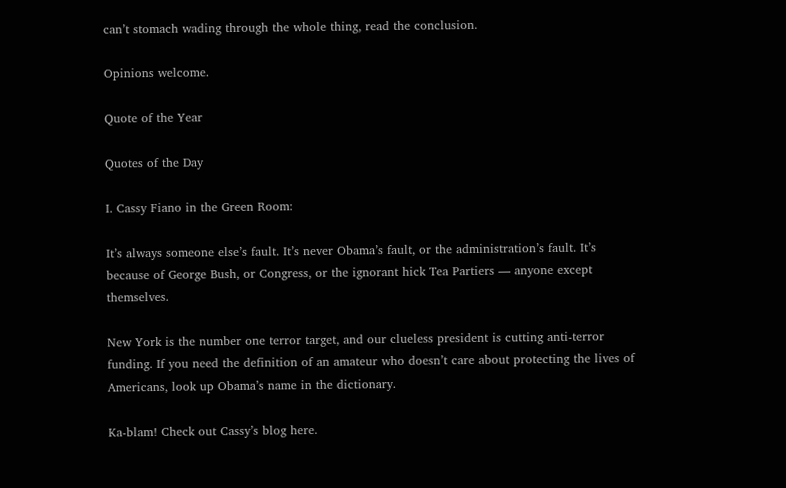can’t stomach wading through the whole thing, read the conclusion.

Opinions welcome.

Quote of the Year

Quotes of the Day

I. Cassy Fiano in the Green Room:

It’s always someone else’s fault. It’s never Obama’s fault, or the administration’s fault. It’s because of George Bush, or Congress, or the ignorant hick Tea Partiers — anyone except themselves.

New York is the number one terror target, and our clueless president is cutting anti-terror funding. If you need the definition of an amateur who doesn’t care about protecting the lives of Americans, look up Obama’s name in the dictionary.

Ka-blam! Check out Cassy’s blog here.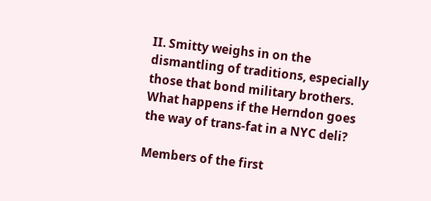II. Smitty weighs in on the dismantling of traditions, especially those that bond military brothers. What happens if the Herndon goes the way of trans-fat in a NYC deli?

Members of the first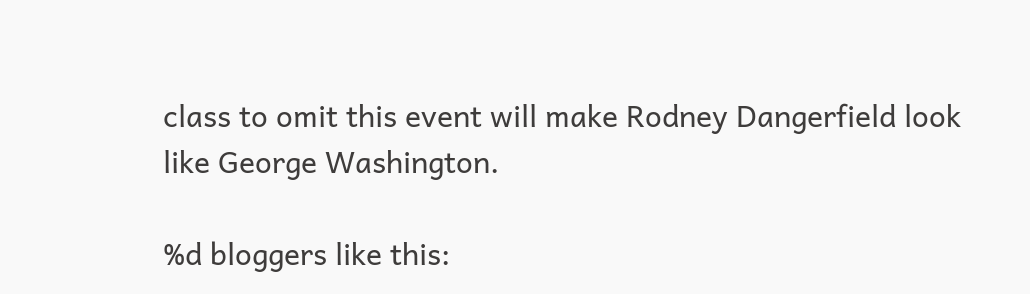class to omit this event will make Rodney Dangerfield look like George Washington.

%d bloggers like this: